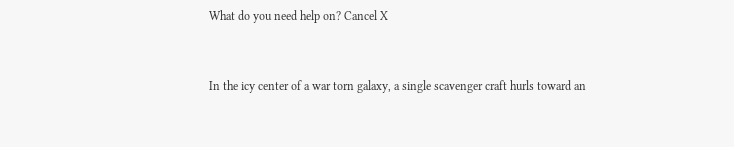What do you need help on? Cancel X


In the icy center of a war torn galaxy, a single scavenger craft hurls toward an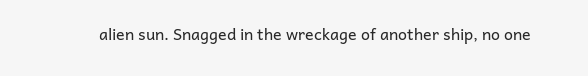alien sun. Snagged in the wreckage of another ship, no one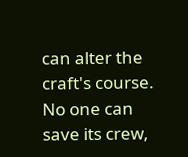can alter the craft's course. No one can save its crew,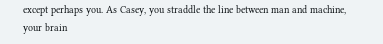except perhaps you. As Casey, you straddle the line between man and machine, your brain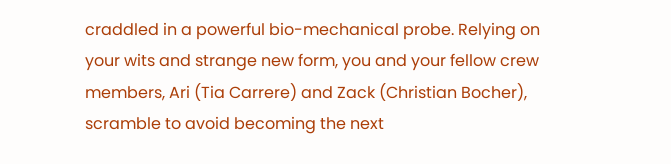craddled in a powerful bio-mechanical probe. Relying on your wits and strange new form, you and your fellow crew members, Ari (Tia Carrere) and Zack (Christian Bocher), scramble to avoid becoming the next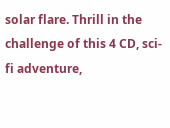solar flare. Thrill in the challenge of this 4 CD, sci-fi adventure,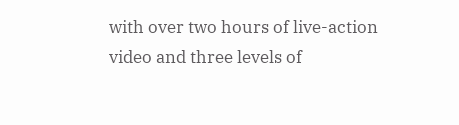with over two hours of live-action video and three levels of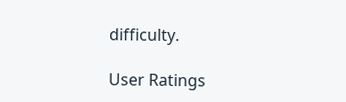difficulty.

User Ratings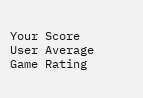Your Score
User Average
Game Rating